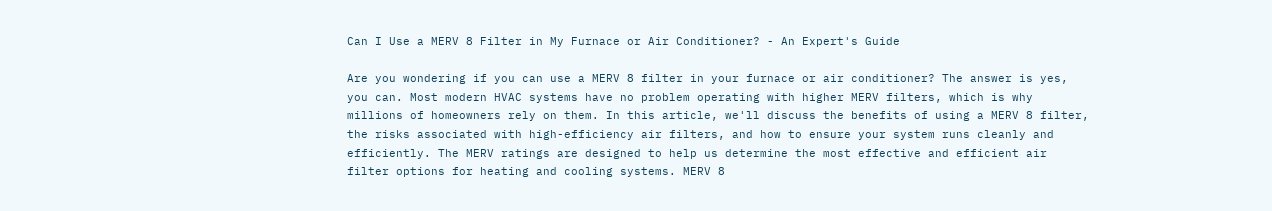Can I Use a MERV 8 Filter in My Furnace or Air Conditioner? - An Expert's Guide

Are you wondering if you can use a MERV 8 filter in your furnace or air conditioner? The answer is yes, you can. Most modern HVAC systems have no problem operating with higher MERV filters, which is why millions of homeowners rely on them. In this article, we'll discuss the benefits of using a MERV 8 filter, the risks associated with high-efficiency air filters, and how to ensure your system runs cleanly and efficiently. The MERV ratings are designed to help us determine the most effective and efficient air filter options for heating and cooling systems. MERV 8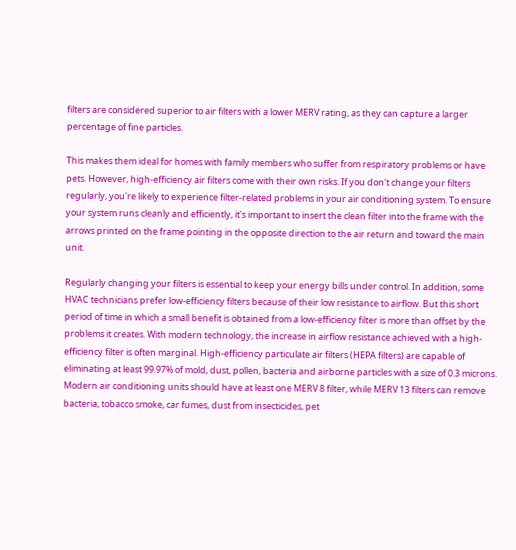filters are considered superior to air filters with a lower MERV rating, as they can capture a larger percentage of fine particles.

This makes them ideal for homes with family members who suffer from respiratory problems or have pets. However, high-efficiency air filters come with their own risks. If you don't change your filters regularly, you're likely to experience filter-related problems in your air conditioning system. To ensure your system runs cleanly and efficiently, it's important to insert the clean filter into the frame with the arrows printed on the frame pointing in the opposite direction to the air return and toward the main unit.

Regularly changing your filters is essential to keep your energy bills under control. In addition, some HVAC technicians prefer low-efficiency filters because of their low resistance to airflow. But this short period of time in which a small benefit is obtained from a low-efficiency filter is more than offset by the problems it creates. With modern technology, the increase in airflow resistance achieved with a high-efficiency filter is often marginal. High-efficiency particulate air filters (HEPA filters) are capable of eliminating at least 99.97% of mold, dust, pollen, bacteria and airborne particles with a size of 0.3 microns. Modern air conditioning units should have at least one MERV 8 filter, while MERV 13 filters can remove bacteria, tobacco smoke, car fumes, dust from insecticides, pet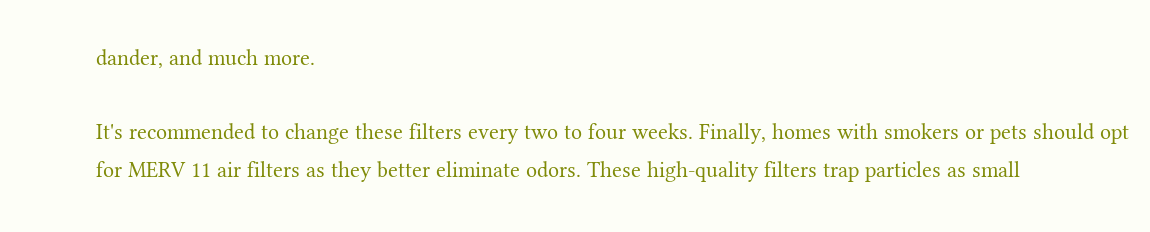dander, and much more.

It's recommended to change these filters every two to four weeks. Finally, homes with smokers or pets should opt for MERV 11 air filters as they better eliminate odors. These high-quality filters trap particles as small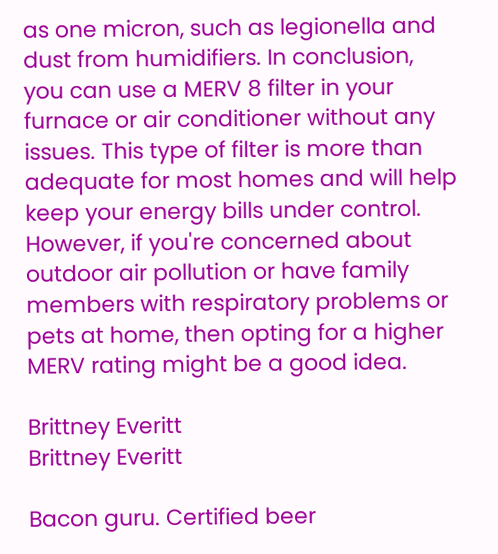as one micron, such as legionella and dust from humidifiers. In conclusion, you can use a MERV 8 filter in your furnace or air conditioner without any issues. This type of filter is more than adequate for most homes and will help keep your energy bills under control. However, if you're concerned about outdoor air pollution or have family members with respiratory problems or pets at home, then opting for a higher MERV rating might be a good idea.

Brittney Everitt
Brittney Everitt

Bacon guru. Certified beer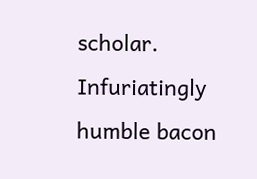scholar. Infuriatingly humble bacon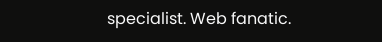specialist. Web fanatic.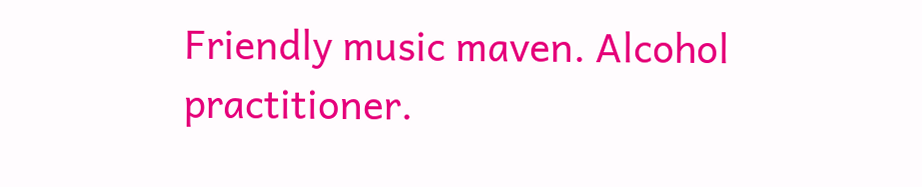Friendly music maven. Alcohol practitioner.